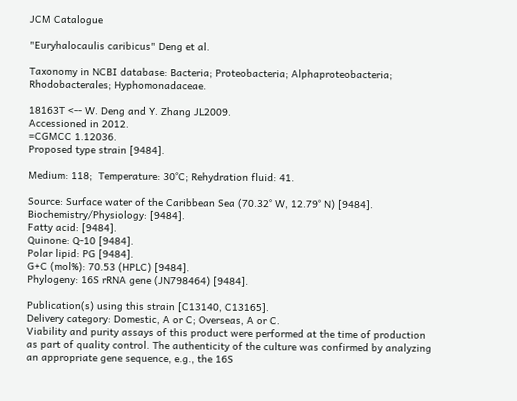JCM Catalogue

"Euryhalocaulis caribicus" Deng et al.

Taxonomy in NCBI database: Bacteria; Proteobacteria; Alphaproteobacteria; Rhodobacterales; Hyphomonadaceae.

18163T <-- W. Deng and Y. Zhang JL2009.
Accessioned in 2012.
=CGMCC 1.12036.
Proposed type strain [9484].

Medium: 118;  Temperature: 30°C; Rehydration fluid: 41.

Source: Surface water of the Caribbean Sea (70.32° W, 12.79° N) [9484].
Biochemistry/Physiology: [9484].
Fatty acid: [9484].
Quinone: Q-10 [9484].
Polar lipid: PG [9484].
G+C (mol%): 70.53 (HPLC) [9484].
Phylogeny: 16S rRNA gene (JN798464) [9484].

Publication(s) using this strain [C13140, C13165].
Delivery category: Domestic, A or C; Overseas, A or C.
Viability and purity assays of this product were performed at the time of production as part of quality control. The authenticity of the culture was confirmed by analyzing an appropriate gene sequence, e.g., the 16S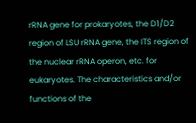rRNA gene for prokaryotes, the D1/D2 region of LSU rRNA gene, the ITS region of the nuclear rRNA operon, etc. for eukaryotes. The characteristics and/or functions of the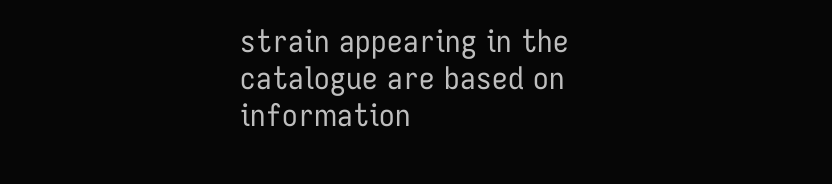strain appearing in the catalogue are based on information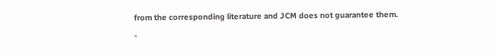from the corresponding literature and JCM does not guarantee them.
-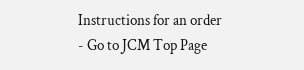Instructions for an order
- Go to JCM Top Page